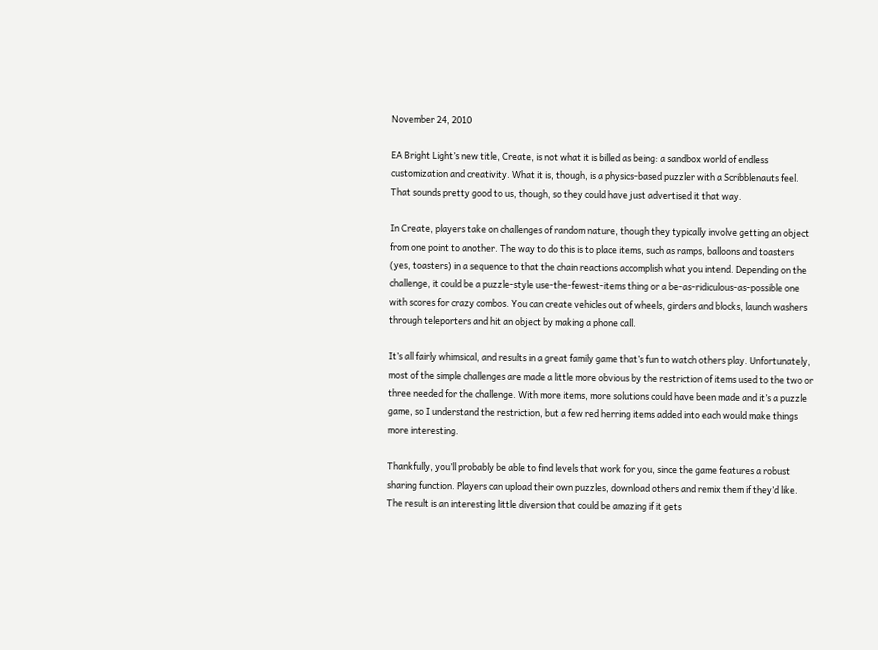November 24, 2010

EA Bright Light’s new title, Create, is not what it is billed as being: a sandbox world of endless customization and creativity. What it is, though, is a physics-based puzzler with a Scribblenauts feel. That sounds pretty good to us, though, so they could have just advertised it that way.

In Create, players take on challenges of random nature, though they typically involve getting an object from one point to another. The way to do this is to place items, such as ramps, balloons and toasters (yes, toasters) in a sequence to that the chain reactions accomplish what you intend. Depending on the challenge, it could be a puzzle-style use-the-fewest-items thing or a be-as-ridiculous-as-possible one with scores for crazy combos. You can create vehicles out of wheels, girders and blocks, launch washers through teleporters and hit an object by making a phone call.

It’s all fairly whimsical, and results in a great family game that’s fun to watch others play. Unfortunately, most of the simple challenges are made a little more obvious by the restriction of items used to the two or three needed for the challenge. With more items, more solutions could have been made and it’s a puzzle game, so I understand the restriction, but a few red herring items added into each would make things more interesting.

Thankfully, you’ll probably be able to find levels that work for you, since the game features a robust sharing function. Players can upload their own puzzles, download others and remix them if they’d like. The result is an interesting little diversion that could be amazing if it gets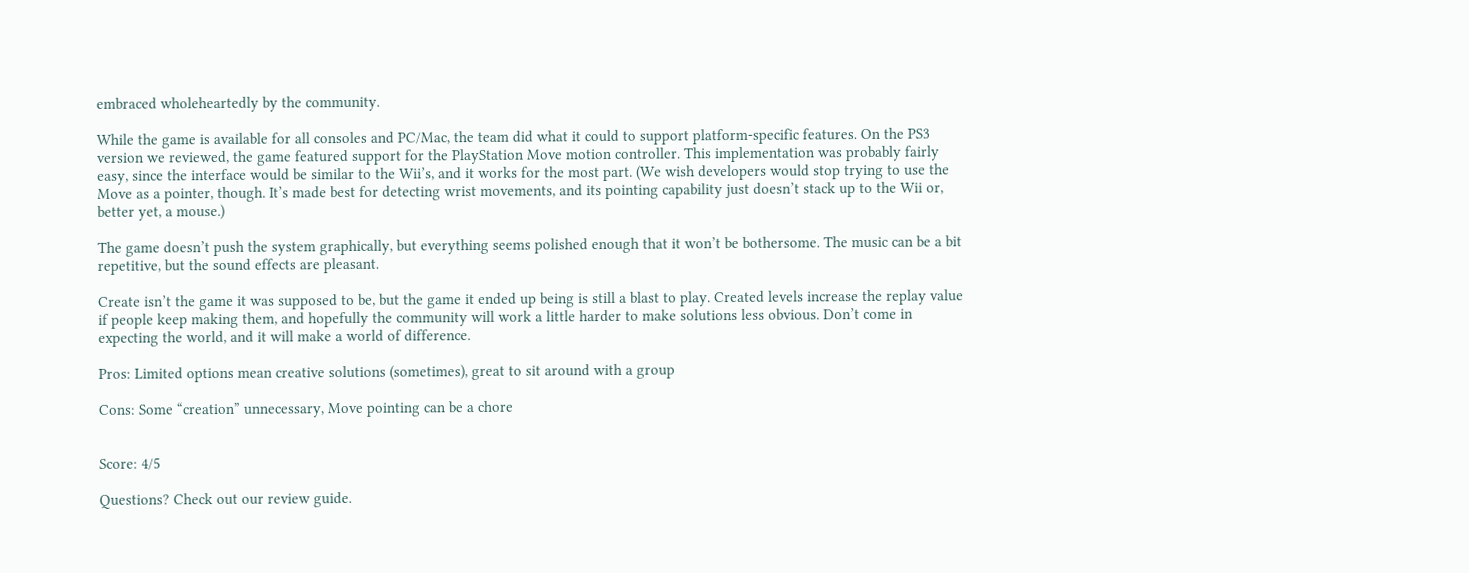embraced wholeheartedly by the community.

While the game is available for all consoles and PC/Mac, the team did what it could to support platform-specific features. On the PS3 version we reviewed, the game featured support for the PlayStation Move motion controller. This implementation was probably fairly easy, since the interface would be similar to the Wii’s, and it works for the most part. (We wish developers would stop trying to use the Move as a pointer, though. It’s made best for detecting wrist movements, and its pointing capability just doesn’t stack up to the Wii or, better yet, a mouse.)

The game doesn’t push the system graphically, but everything seems polished enough that it won’t be bothersome. The music can be a bit repetitive, but the sound effects are pleasant.

Create isn’t the game it was supposed to be, but the game it ended up being is still a blast to play. Created levels increase the replay value if people keep making them, and hopefully the community will work a little harder to make solutions less obvious. Don’t come in expecting the world, and it will make a world of difference.

Pros: Limited options mean creative solutions (sometimes), great to sit around with a group

Cons: Some “creation” unnecessary, Move pointing can be a chore


Score: 4/5

Questions? Check out our review guide.